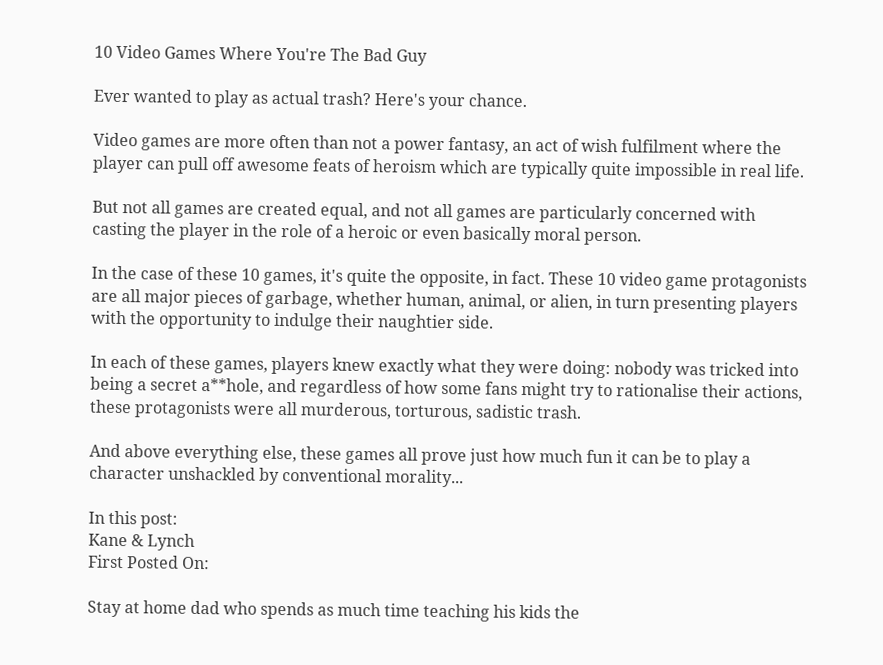10 Video Games Where You're The Bad Guy

Ever wanted to play as actual trash? Here's your chance.

Video games are more often than not a power fantasy, an act of wish fulfilment where the player can pull off awesome feats of heroism which are typically quite impossible in real life.

But not all games are created equal, and not all games are particularly concerned with casting the player in the role of a heroic or even basically moral person.

In the case of these 10 games, it's quite the opposite, in fact. These 10 video game protagonists are all major pieces of garbage, whether human, animal, or alien, in turn presenting players with the opportunity to indulge their naughtier side.

In each of these games, players knew exactly what they were doing: nobody was tricked into being a secret a**hole, and regardless of how some fans might try to rationalise their actions, these protagonists were all murderous, torturous, sadistic trash.

And above everything else, these games all prove just how much fun it can be to play a character unshackled by conventional morality...

In this post:
Kane & Lynch
First Posted On:

Stay at home dad who spends as much time teaching his kids the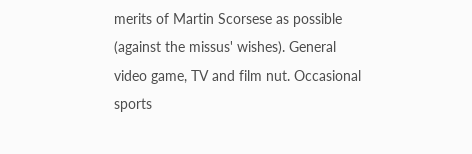merits of Martin Scorsese as possible (against the missus' wishes). General video game, TV and film nut. Occasional sports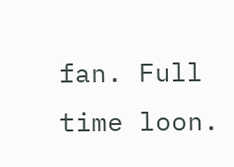fan. Full time loon.